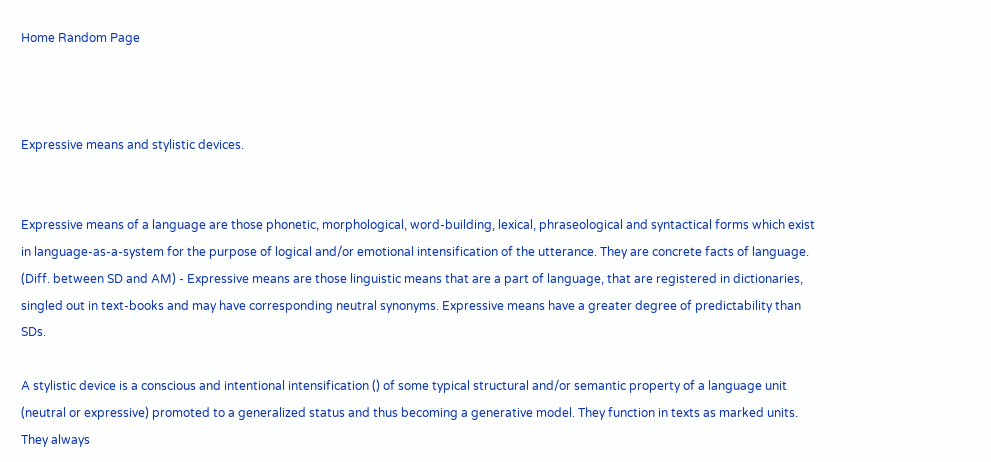Home Random Page



Expressive means and stylistic devices.


Expressive means of a language are those phonetic, morphological, word-building, lexical, phraseological and syntactical forms which exist in language-as-a-system for the purpose of logical and/or emotional intensification of the utterance. They are concrete facts of language. (Diff. between SD and AM) - Expressive means are those linguistic means that are a part of language, that are registered in dictionaries, singled out in text-books and may have corresponding neutral synonyms. Expressive means have a greater degree of predictability than SDs.

A stylistic device is a conscious and intentional intensification () of some typical structural and/or semantic property of a language unit (neutral or expressive) promoted to a generalized status and thus becoming a generative model. They function in texts as marked units. They always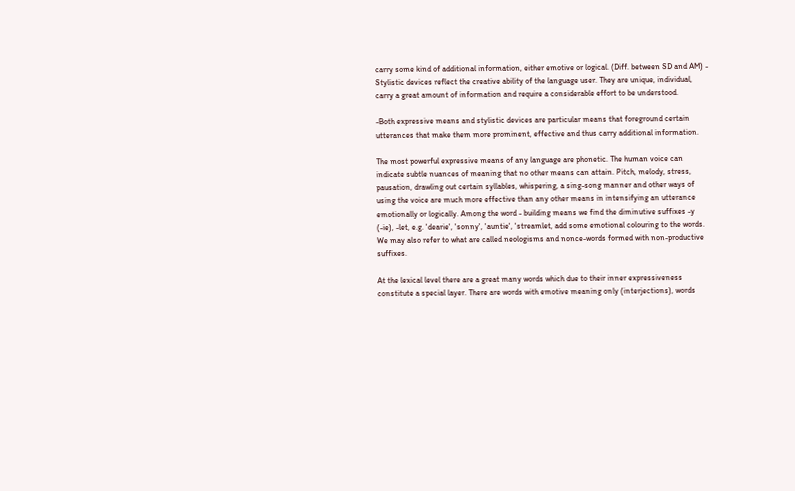carry some kind of additional information, either emotive or logical. (Diff. between SD and AM) - Stylistic devices reflect the creative ability of the language user. They are unique, individual, carry a great amount of information and require a considerable effort to be understood.

-Both expressive means and stylistic devices are particular means that foreground certain utterances that make them more prominent, effective and thus carry additional information.

The most powerful expressive means of any language are phonetic. The human voice can indicate subtle nuances of meaning that no other means can attain. Pitch, melody, stress, pausation, drawling out certain syllables, whispering, a sing-song manner and other ways of using the voice are much more effective than any other means in intensifying an utterance emotionally or logically. Among the word - building means we find the diminutive suffixes -y (-ie), -let, e.g. 'dearie', 'sonny', 'auntie', 'streamlet, add some emotional colouring to the words. We may also refer to what are called neologisms and nonce-words formed with non-productive suffixes.

At the lexical level there are a great many words which due to their inner expressiveness constitute a special layer. There are words with emotive meaning only (interjections), words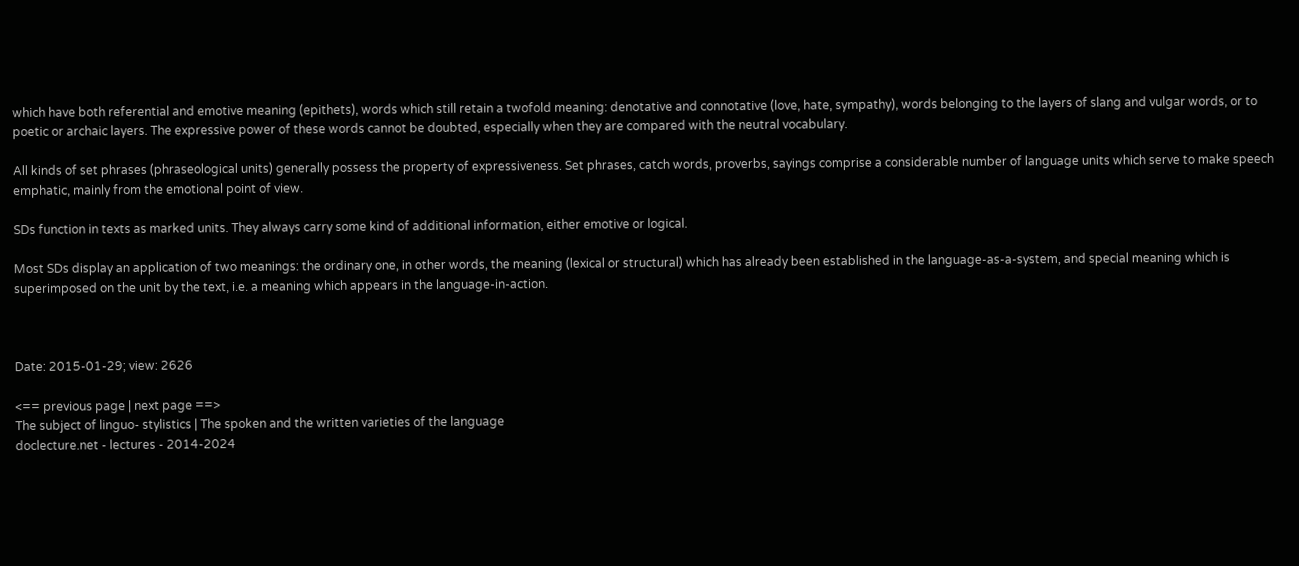which have both referential and emotive meaning (epithets), words which still retain a twofold meaning: denotative and connotative (love, hate, sympathy), words belonging to the layers of slang and vulgar words, or to poetic or archaic layers. The expressive power of these words cannot be doubted, especially when they are compared with the neutral vocabulary.

All kinds of set phrases (phraseological units) generally possess the property of expressiveness. Set phrases, catch words, proverbs, sayings comprise a considerable number of language units which serve to make speech emphatic, mainly from the emotional point of view.

SDs function in texts as marked units. They always carry some kind of additional information, either emotive or logical.

Most SDs display an application of two meanings: the ordinary one, in other words, the meaning (lexical or structural) which has already been established in the language-as-a-system, and special meaning which is superimposed on the unit by the text, i.e. a meaning which appears in the language-in-action.



Date: 2015-01-29; view: 2626

<== previous page | next page ==>
The subject of linguo- stylistics | The spoken and the written varieties of the language
doclecture.net - lectures - 2014-2024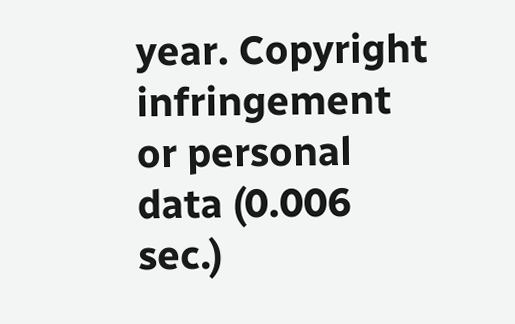year. Copyright infringement or personal data (0.006 sec.)